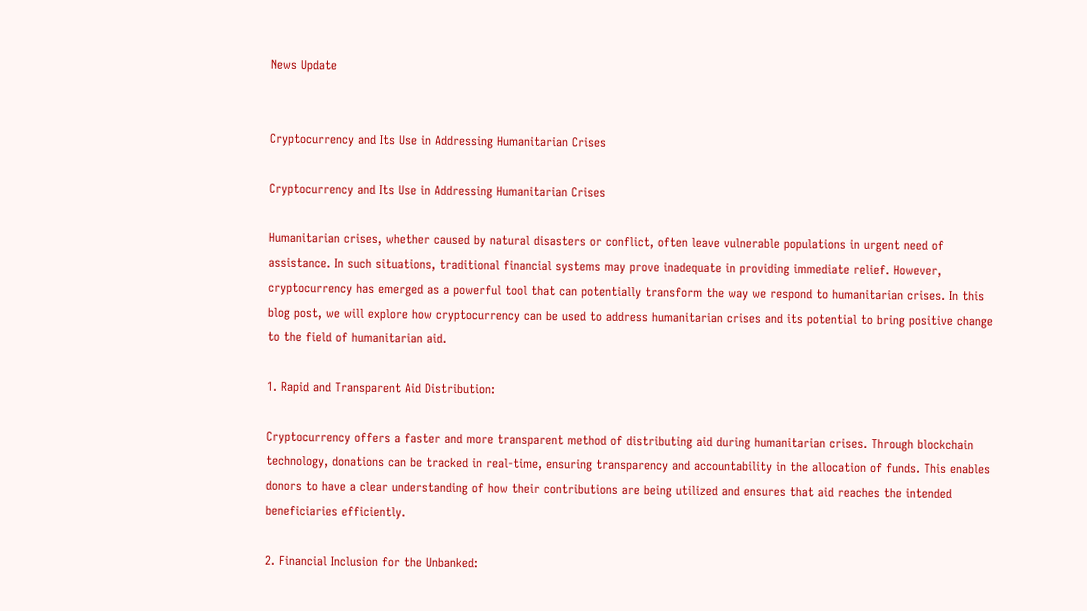News Update


Cryptocurrency and Its Use in Addressing Humanitarian Crises

Cryptocurrency and Its Use in Addressing Humanitarian Crises

Humanitarian crises, whether caused by natural disasters or conflict, often leave vulnerable populations in urgent need of assistance. In such situations, traditional financial systems may prove inadequate in providing immediate relief. However, cryptocurrency has emerged as a powerful tool that can potentially transform the way we respond to humanitarian crises. In this blog post, we will explore how cryptocurrency can be used to address humanitarian crises and its potential to bring positive change to the field of humanitarian aid.

1. Rapid and Transparent Aid Distribution:

Cryptocurrency offers a faster and more transparent method of distributing aid during humanitarian crises. Through blockchain technology, donations can be tracked in real-time, ensuring transparency and accountability in the allocation of funds. This enables donors to have a clear understanding of how their contributions are being utilized and ensures that aid reaches the intended beneficiaries efficiently.

2. Financial Inclusion for the Unbanked: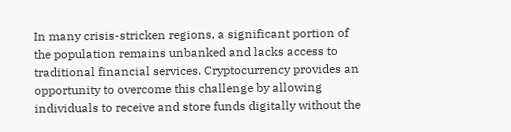In many crisis-stricken regions, a significant portion of the population remains unbanked and lacks access to traditional financial services. Cryptocurrency provides an opportunity to overcome this challenge by allowing individuals to receive and store funds digitally without the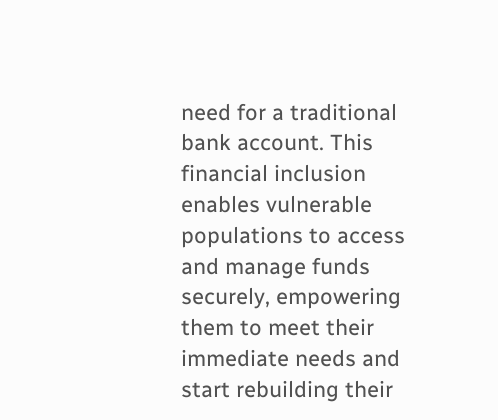need for a traditional bank account. This financial inclusion enables vulnerable populations to access and manage funds securely, empowering them to meet their immediate needs and start rebuilding their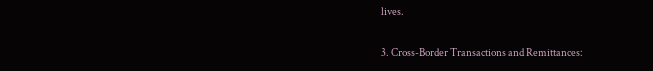lives.

3. Cross-Border Transactions and Remittances: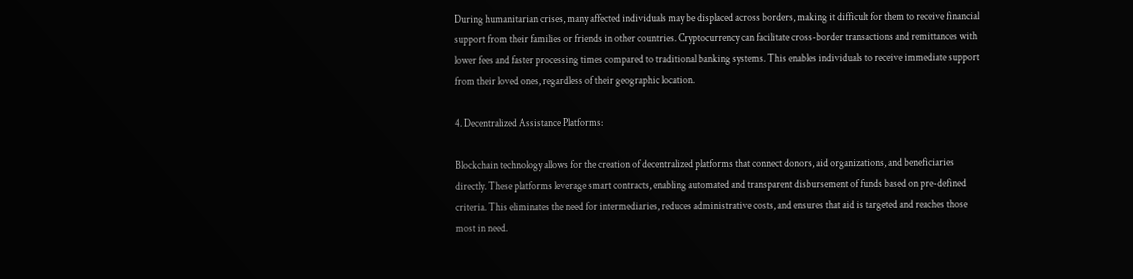During humanitarian crises, many affected individuals may be displaced across borders, making it difficult for them to receive financial support from their families or friends in other countries. Cryptocurrency can facilitate cross-border transactions and remittances with lower fees and faster processing times compared to traditional banking systems. This enables individuals to receive immediate support from their loved ones, regardless of their geographic location.

4. Decentralized Assistance Platforms:

Blockchain technology allows for the creation of decentralized platforms that connect donors, aid organizations, and beneficiaries directly. These platforms leverage smart contracts, enabling automated and transparent disbursement of funds based on pre-defined criteria. This eliminates the need for intermediaries, reduces administrative costs, and ensures that aid is targeted and reaches those most in need.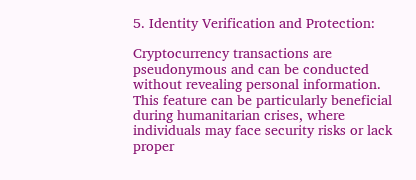5. Identity Verification and Protection:

Cryptocurrency transactions are pseudonymous and can be conducted without revealing personal information. This feature can be particularly beneficial during humanitarian crises, where individuals may face security risks or lack proper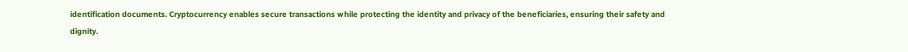identification documents. Cryptocurrency enables secure transactions while protecting the identity and privacy of the beneficiaries, ensuring their safety and dignity.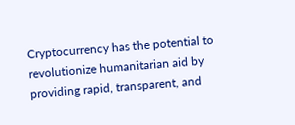Cryptocurrency has the potential to revolutionize humanitarian aid by providing rapid, transparent, and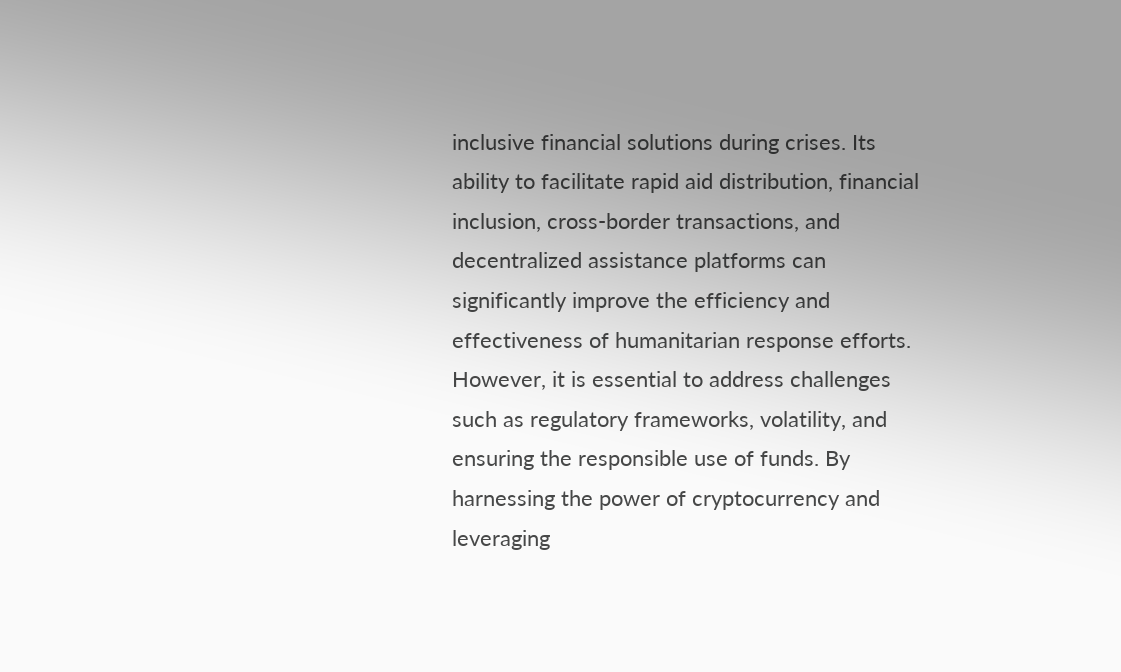inclusive financial solutions during crises. Its ability to facilitate rapid aid distribution, financial inclusion, cross-border transactions, and decentralized assistance platforms can significantly improve the efficiency and effectiveness of humanitarian response efforts. However, it is essential to address challenges such as regulatory frameworks, volatility, and ensuring the responsible use of funds. By harnessing the power of cryptocurrency and leveraging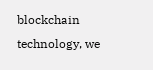blockchain technology, we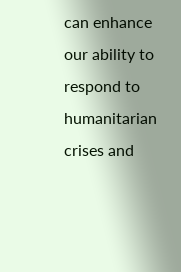can enhance our ability to respond to humanitarian crises and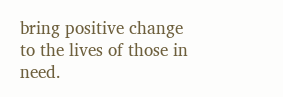bring positive change to the lives of those in need.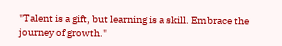"Talent is a gift, but learning is a skill. Embrace the journey of growth."